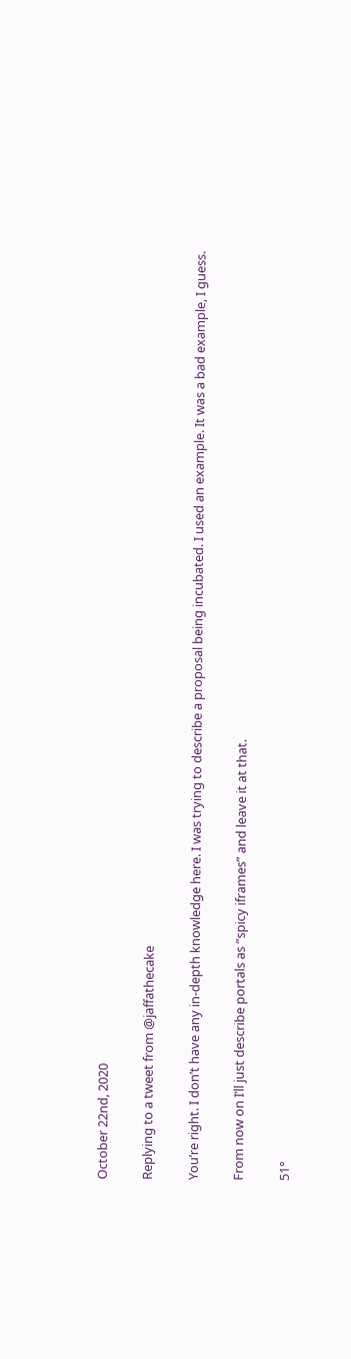October 22nd, 2020

Replying to a tweet from @jaffathecake

You’re right. I don’t have any in-depth knowledge here. I was trying to describe a proposal being incubated. I used an example. It was a bad example, I guess.

From now on I’ll just describe portals as “spicy iframes” and leave it at that.

51°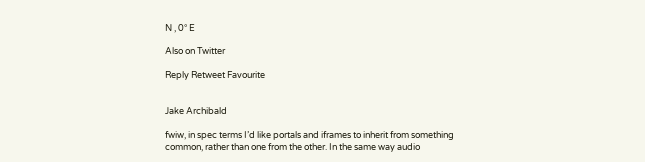N , 0° E

Also on Twitter

Reply Retweet Favourite


Jake Archibald

fwiw, in spec terms I’d like portals and iframes to inherit from something common, rather than one from the other. In the same way audio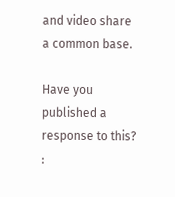and video share a common base.

Have you published a response to this? :